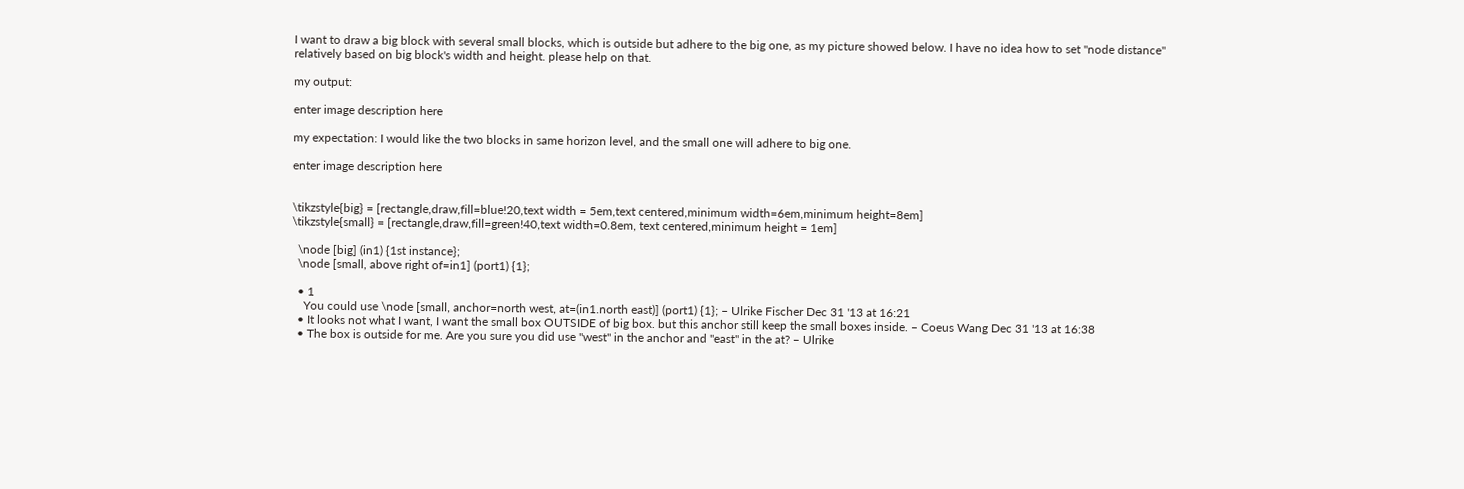I want to draw a big block with several small blocks, which is outside but adhere to the big one, as my picture showed below. I have no idea how to set "node distance" relatively based on big block's width and height. please help on that.

my output:

enter image description here

my expectation: I would like the two blocks in same horizon level, and the small one will adhere to big one.

enter image description here


\tikzstyle{big} = [rectangle,draw,fill=blue!20,text width = 5em,text centered,minimum width=6em,minimum height=8em]
\tikzstyle{small} = [rectangle,draw,fill=green!40,text width=0.8em, text centered,minimum height = 1em]

  \node [big] (in1) {1st instance};
  \node [small, above right of=in1] (port1) {1};

  • 1
    You could use \node [small, anchor=north west, at=(in1.north east)] (port1) {1}; – Ulrike Fischer Dec 31 '13 at 16:21
  • It looks not what I want, I want the small box OUTSIDE of big box. but this anchor still keep the small boxes inside. – Coeus Wang Dec 31 '13 at 16:38
  • The box is outside for me. Are you sure you did use "west" in the anchor and "east" in the at? – Ulrike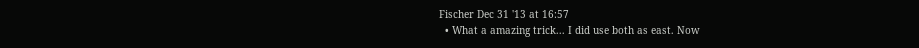Fischer Dec 31 '13 at 16:57
  • What a amazing trick... I did use both as east. Now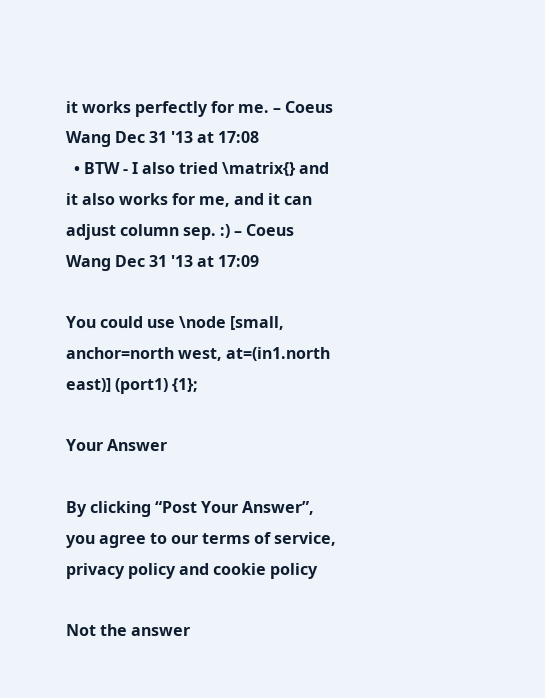it works perfectly for me. – Coeus Wang Dec 31 '13 at 17:08
  • BTW - I also tried \matrix{} and it also works for me, and it can adjust column sep. :) – Coeus Wang Dec 31 '13 at 17:09

You could use \node [small, anchor=north west, at=(in1.north east)] (port1) {1};

Your Answer

By clicking “Post Your Answer”, you agree to our terms of service, privacy policy and cookie policy

Not the answer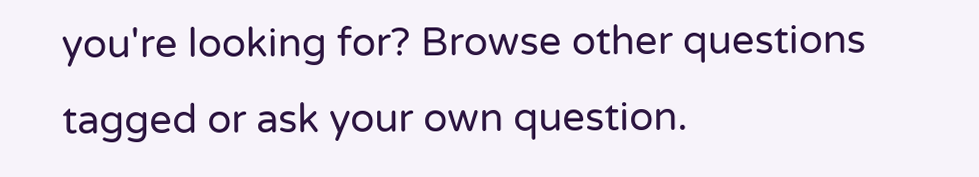you're looking for? Browse other questions tagged or ask your own question.